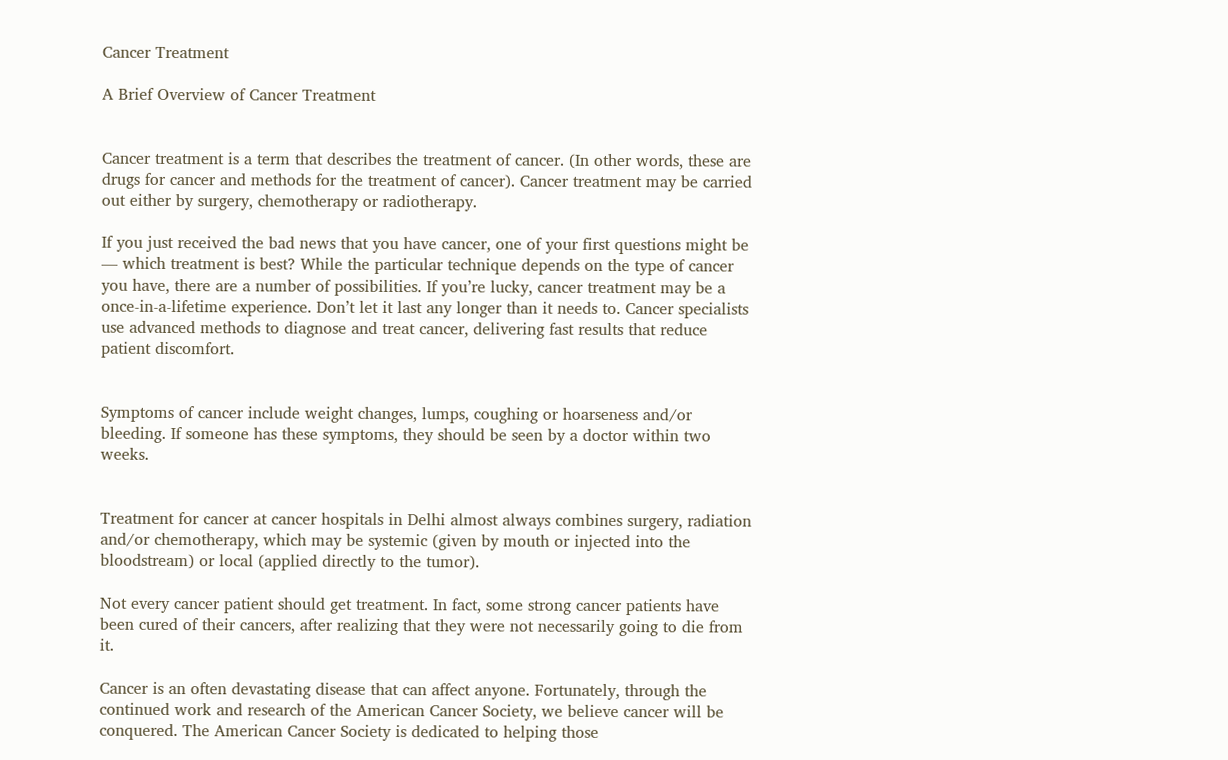Cancer Treatment

A Brief Overview of Cancer Treatment


Cancer treatment is a term that describes the treatment of cancer. (In other words, these are drugs for cancer and methods for the treatment of cancer). Cancer treatment may be carried out either by surgery, chemotherapy or radiotherapy.

If you just received the bad news that you have cancer, one of your first questions might be — which treatment is best? While the particular technique depends on the type of cancer you have, there are a number of possibilities. If you’re lucky, cancer treatment may be a once-in-a-lifetime experience. Don’t let it last any longer than it needs to. Cancer specialists use advanced methods to diagnose and treat cancer, delivering fast results that reduce patient discomfort.


Symptoms of cancer include weight changes, lumps, coughing or hoarseness and/or bleeding. If someone has these symptoms, they should be seen by a doctor within two weeks.


Treatment for cancer at cancer hospitals in Delhi almost always combines surgery, radiation and/or chemotherapy, which may be systemic (given by mouth or injected into the bloodstream) or local (applied directly to the tumor).

Not every cancer patient should get treatment. In fact, some strong cancer patients have been cured of their cancers, after realizing that they were not necessarily going to die from it.

Cancer is an often devastating disease that can affect anyone. Fortunately, through the continued work and research of the American Cancer Society, we believe cancer will be conquered. The American Cancer Society is dedicated to helping those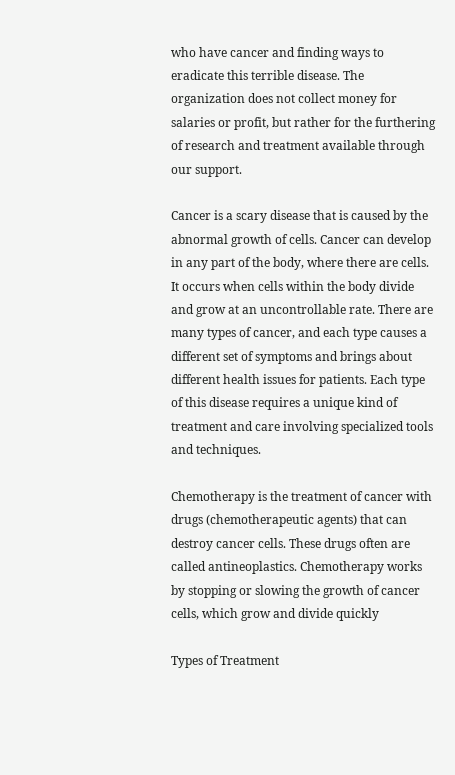who have cancer and finding ways to eradicate this terrible disease. The organization does not collect money for salaries or profit, but rather for the furthering of research and treatment available through our support.

Cancer is a scary disease that is caused by the abnormal growth of cells. Cancer can develop in any part of the body, where there are cells. It occurs when cells within the body divide and grow at an uncontrollable rate. There are many types of cancer, and each type causes a different set of symptoms and brings about different health issues for patients. Each type of this disease requires a unique kind of treatment and care involving specialized tools and techniques.

Chemotherapy is the treatment of cancer with drugs (chemotherapeutic agents) that can destroy cancer cells. These drugs often are called antineoplastics. Chemotherapy works by stopping or slowing the growth of cancer cells, which grow and divide quickly

Types of Treatment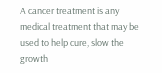A cancer treatment is any medical treatment that may be used to help cure, slow the growth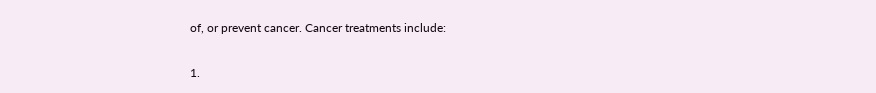of, or prevent cancer. Cancer treatments include:

1.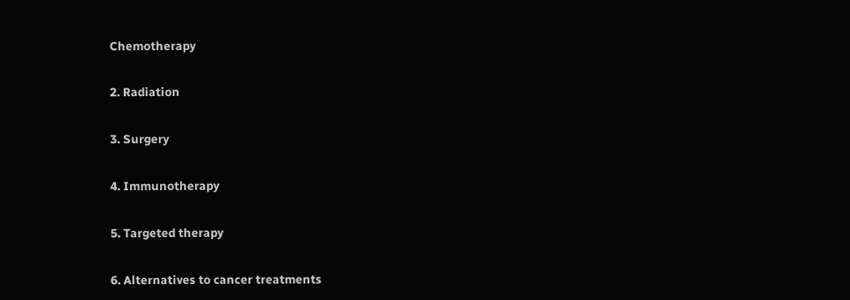Chemotherapy

2. Radiation

3. Surgery

4. Immunotherapy

5. Targeted therapy

6. Alternatives to cancer treatments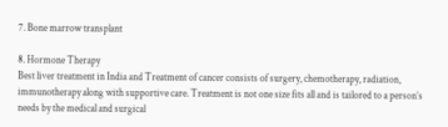7. Bone marrow transplant

8. Hormone Therapy
Best liver treatment in India and Treatment of cancer consists of surgery, chemotherapy, radiation, immunotherapy along with supportive care. Treatment is not one size fits all and is tailored to a person’s needs by the medical and surgical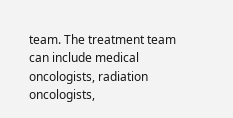team. The treatment team can include medical oncologists, radiation oncologists,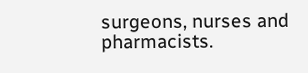surgeons, nurses and pharmacists.